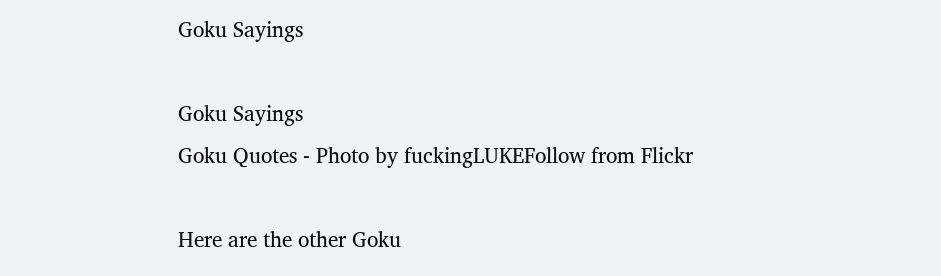Goku Sayings

Goku Sayings
Goku Quotes - Photo by fuckingLUKEFollow from Flickr

Here are the other Goku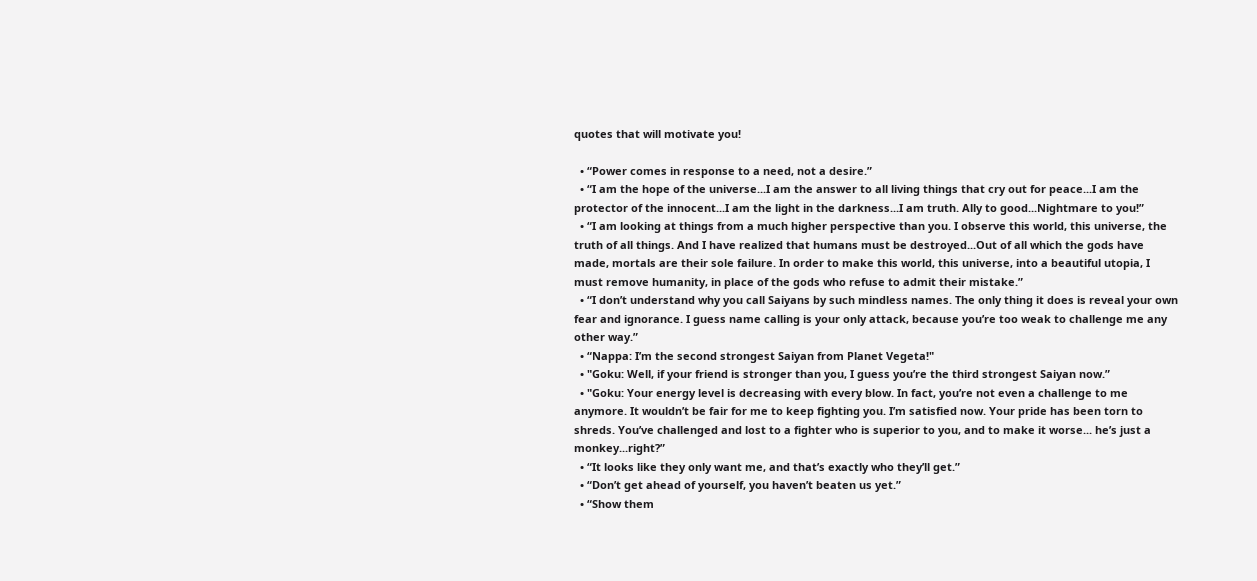quotes that will motivate you!

  • “Power comes in response to a need, not a desire.”
  • “I am the hope of the universe...I am the answer to all living things that cry out for peace...I am the protector of the innocent...I am the light in the darkness...I am truth. Ally to good...Nightmare to you!”
  • “I am looking at things from a much higher perspective than you. I observe this world, this universe, the truth of all things. And I have realized that humans must be destroyed...Out of all which the gods have made, mortals are their sole failure. In order to make this world, this universe, into a beautiful utopia, I must remove humanity, in place of the gods who refuse to admit their mistake.”
  • “I don’t understand why you call Saiyans by such mindless names. The only thing it does is reveal your own fear and ignorance. I guess name calling is your only attack, because you’re too weak to challenge me any other way.”
  • “Nappa: I’m the second strongest Saiyan from Planet Vegeta!"
  • "Goku: Well, if your friend is stronger than you, I guess you’re the third strongest Saiyan now.”
  • "Goku: Your energy level is decreasing with every blow. In fact, you’re not even a challenge to me anymore. It wouldn’t be fair for me to keep fighting you. I’m satisfied now. Your pride has been torn to shreds. You’ve challenged and lost to a fighter who is superior to you, and to make it worse... he’s just a monkey...right?”
  • “It looks like they only want me, and that’s exactly who they’ll get.”
  • “Don’t get ahead of yourself, you haven’t beaten us yet.”
  • “Show them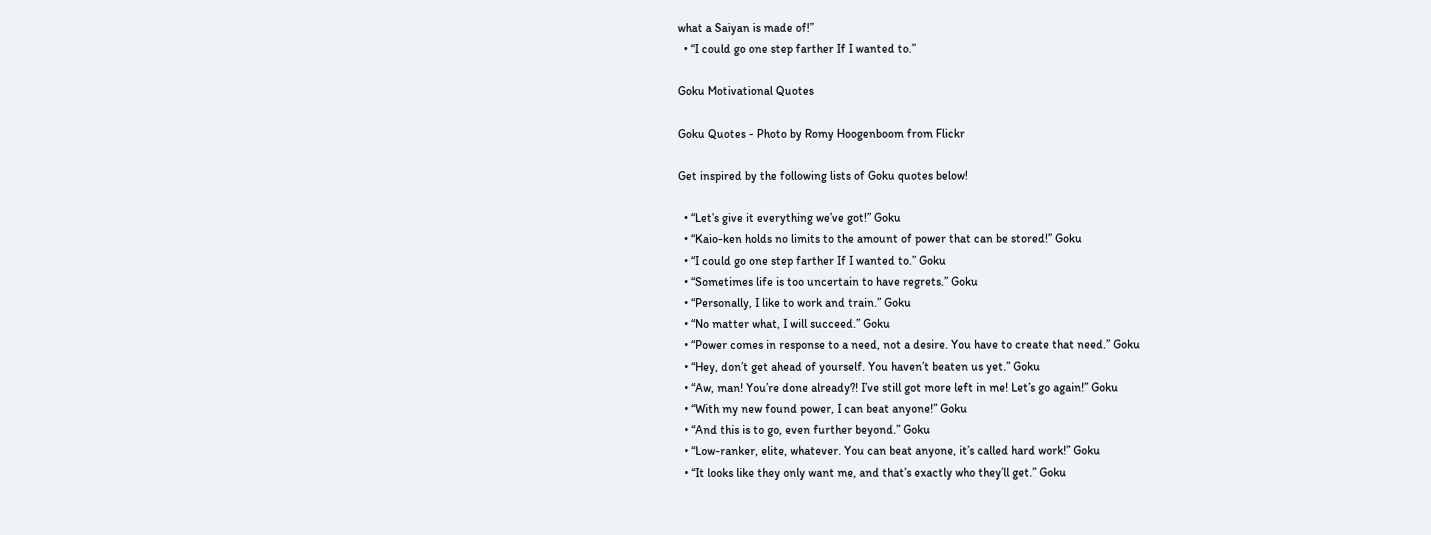what a Saiyan is made of!”
  • “I could go one step farther If I wanted to.”

Goku Motivational Quotes

Goku Quotes - Photo by Romy Hoogenboom from Flickr

Get inspired by the following lists of Goku quotes below!

  • “Let’s give it everything we’ve got!” Goku
  • “Kaio-ken holds no limits to the amount of power that can be stored!” Goku
  • “I could go one step farther If I wanted to.” Goku
  • “Sometimes life is too uncertain to have regrets.” Goku
  • “Personally, I like to work and train.” Goku
  • “No matter what, I will succeed.” Goku
  • “Power comes in response to a need, not a desire. You have to create that need.” Goku
  • “Hey, don’t get ahead of yourself. You haven’t beaten us yet.” Goku
  • “Aw, man! You’re done already?! I’ve still got more left in me! Let’s go again!” Goku
  • “With my new found power, I can beat anyone!” Goku
  • “And this is to go, even further beyond.” Goku
  • “Low-ranker, elite, whatever. You can beat anyone, it’s called hard work!” Goku
  • “It looks like they only want me, and that’s exactly who they’ll get.” Goku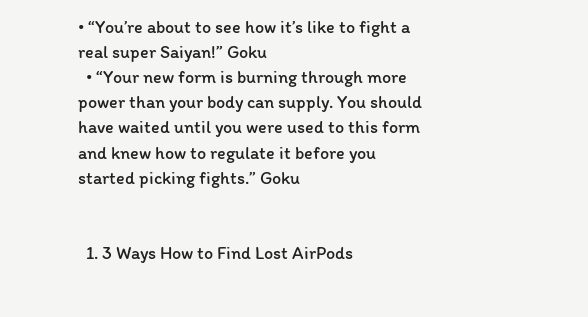• “You’re about to see how it’s like to fight a real super Saiyan!” Goku
  • “Your new form is burning through more power than your body can supply. You should have waited until you were used to this form and knew how to regulate it before you started picking fights.” Goku


  1. 3 Ways How to Find Lost AirPods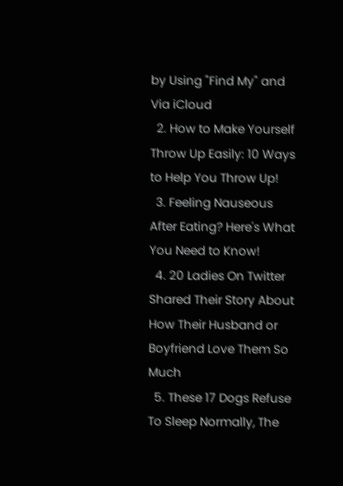by Using "Find My" and Via iCloud
  2. How to Make Yourself Throw Up Easily: 10 Ways to Help You Throw Up!
  3. Feeling Nauseous After Eating? Here's What You Need to Know!
  4. 20 Ladies On Twitter Shared Their Story About How Their Husband or Boyfriend Love Them So Much
  5. These 17 Dogs Refuse To Sleep Normally, The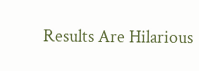Results Are Hilarious